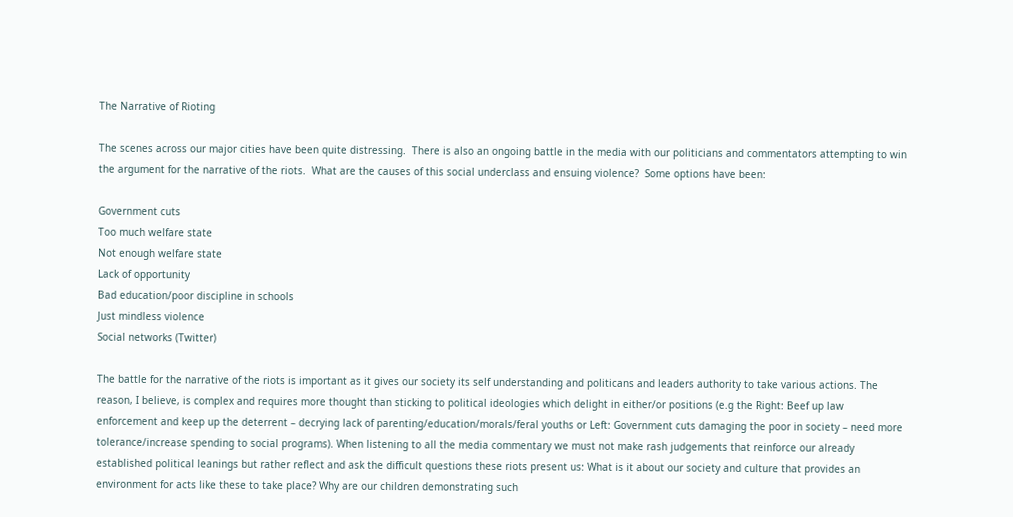The Narrative of Rioting

The scenes across our major cities have been quite distressing.  There is also an ongoing battle in the media with our politicians and commentators attempting to win the argument for the narrative of the riots.  What are the causes of this social underclass and ensuing violence?  Some options have been:

Government cuts
Too much welfare state
Not enough welfare state
Lack of opportunity
Bad education/poor discipline in schools
Just mindless violence
Social networks (Twitter)

The battle for the narrative of the riots is important as it gives our society its self understanding and politicans and leaders authority to take various actions. The reason, I believe, is complex and requires more thought than sticking to political ideologies which delight in either/or positions (e.g the Right: Beef up law enforcement and keep up the deterrent – decrying lack of parenting/education/morals/feral youths or Left: Government cuts damaging the poor in society – need more tolerance/increase spending to social programs). When listening to all the media commentary we must not make rash judgements that reinforce our already established political leanings but rather reflect and ask the difficult questions these riots present us: What is it about our society and culture that provides an environment for acts like these to take place? Why are our children demonstrating such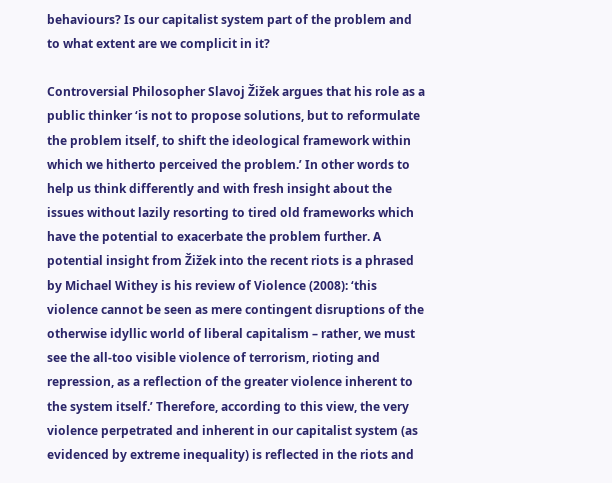behaviours? Is our capitalist system part of the problem and to what extent are we complicit in it?

Controversial Philosopher Slavoj Žižek argues that his role as a public thinker ‘is not to propose solutions, but to reformulate the problem itself, to shift the ideological framework within which we hitherto perceived the problem.’ In other words to help us think differently and with fresh insight about the issues without lazily resorting to tired old frameworks which have the potential to exacerbate the problem further. A potential insight from Žižek into the recent riots is a phrased by Michael Withey is his review of Violence (2008): ‘this violence cannot be seen as mere contingent disruptions of the otherwise idyllic world of liberal capitalism – rather, we must see the all-too visible violence of terrorism, rioting and repression, as a reflection of the greater violence inherent to the system itself.’ Therefore, according to this view, the very violence perpetrated and inherent in our capitalist system (as evidenced by extreme inequality) is reflected in the riots and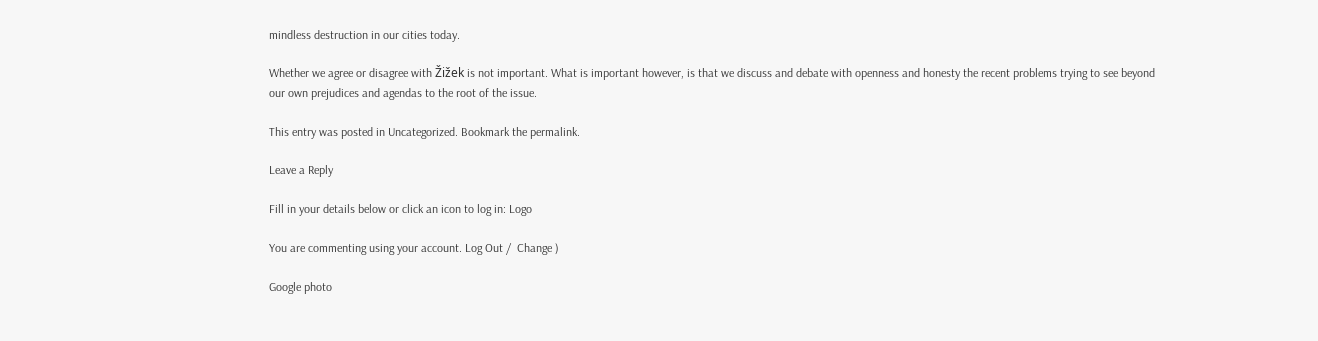mindless destruction in our cities today.

Whether we agree or disagree with Žižek is not important. What is important however, is that we discuss and debate with openness and honesty the recent problems trying to see beyond our own prejudices and agendas to the root of the issue.

This entry was posted in Uncategorized. Bookmark the permalink.

Leave a Reply

Fill in your details below or click an icon to log in: Logo

You are commenting using your account. Log Out /  Change )

Google photo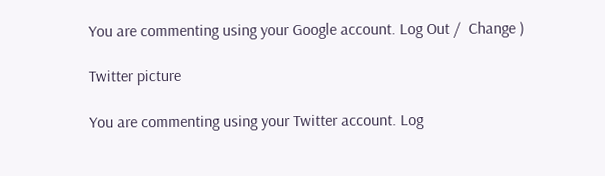You are commenting using your Google account. Log Out /  Change )

Twitter picture

You are commenting using your Twitter account. Log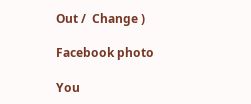Out /  Change )

Facebook photo

You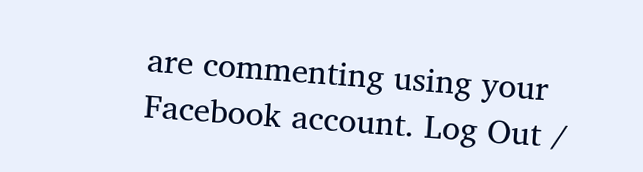are commenting using your Facebook account. Log Out /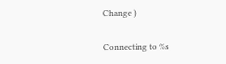Change )

Connecting to %s